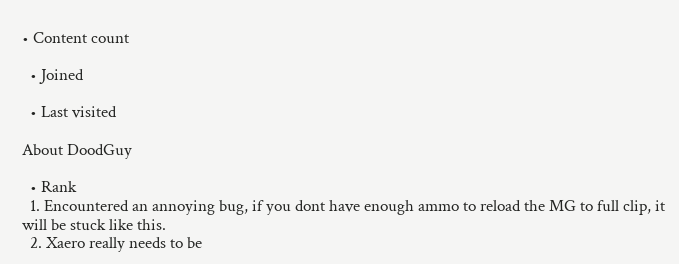• Content count

  • Joined

  • Last visited

About DoodGuy

  • Rank
  1. Encountered an annoying bug, if you dont have enough ammo to reload the MG to full clip, it will be stuck like this.
  2. Xaero really needs to be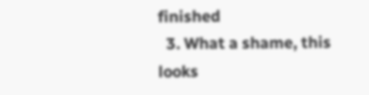finished
  3. What a shame, this looks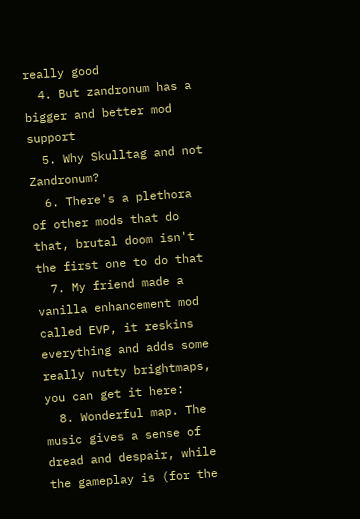really good
  4. But zandronum has a bigger and better mod support
  5. Why Skulltag and not Zandronum?
  6. There's a plethora of other mods that do that, brutal doom isn't the first one to do that
  7. My friend made a vanilla enhancement mod called EVP, it reskins everything and adds some really nutty brightmaps, you can get it here:
  8. Wonderful map. The music gives a sense of dread and despair, while the gameplay is (for the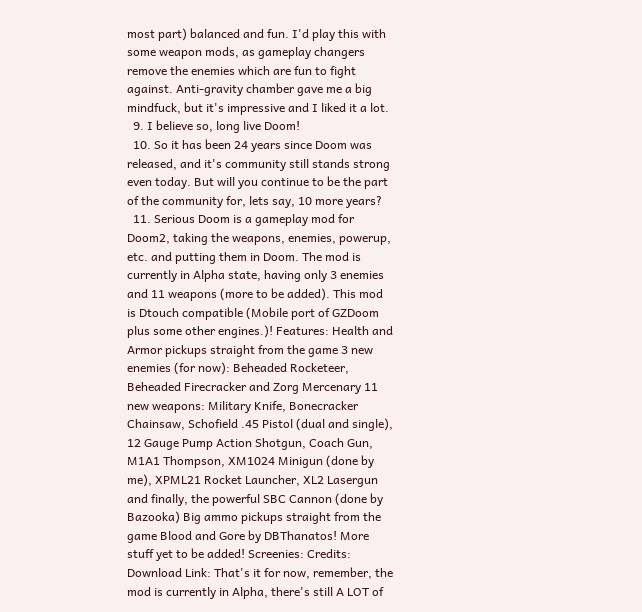most part) balanced and fun. I'd play this with some weapon mods, as gameplay changers remove the enemies which are fun to fight against. Anti-gravity chamber gave me a big mindfuck, but it's impressive and I liked it a lot.
  9. I believe so, long live Doom!
  10. So it has been 24 years since Doom was released, and it's community still stands strong even today. But will you continue to be the part of the community for, lets say, 10 more years?
  11. Serious Doom is a gameplay mod for Doom2, taking the weapons, enemies, powerup, etc. and putting them in Doom. The mod is currently in Alpha state, having only 3 enemies and 11 weapons (more to be added). This mod is Dtouch compatible (Mobile port of GZDoom plus some other engines.)! Features: Health and Armor pickups straight from the game 3 new enemies (for now): Beheaded Rocketeer, Beheaded Firecracker and Zorg Mercenary 11 new weapons: Military Knife, Bonecracker Chainsaw, Schofield .45 Pistol (dual and single), 12 Gauge Pump Action Shotgun, Coach Gun, M1A1 Thompson, XM1024 Minigun (done by me), XPML21 Rocket Launcher, XL2 Lasergun and finally, the powerful SBC Cannon (done by Bazooka) Big ammo pickups straight from the game Blood and Gore by DBThanatos! More stuff yet to be added! Screenies: Credits: Download Link: That's it for now, remember, the mod is currently in Alpha, there's still A LOT of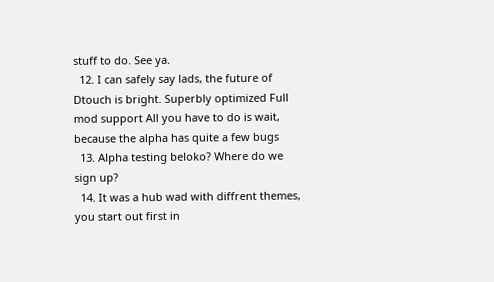stuff to do. See ya.
  12. I can safely say lads, the future of Dtouch is bright. Superbly optimized Full mod support All you have to do is wait, because the alpha has quite a few bugs
  13. Alpha testing beloko? Where do we sign up?
  14. It was a hub wad with diffrent themes, you start out first in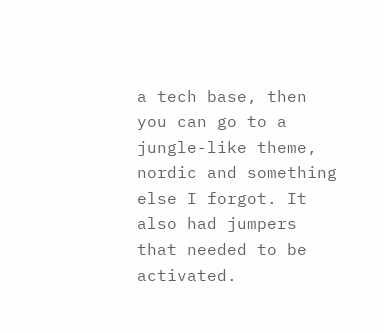a tech base, then you can go to a jungle-like theme, nordic and something else I forgot. It also had jumpers that needed to be activated.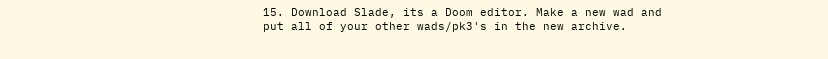15. Download Slade, its a Doom editor. Make a new wad and put all of your other wads/pk3's in the new archive.